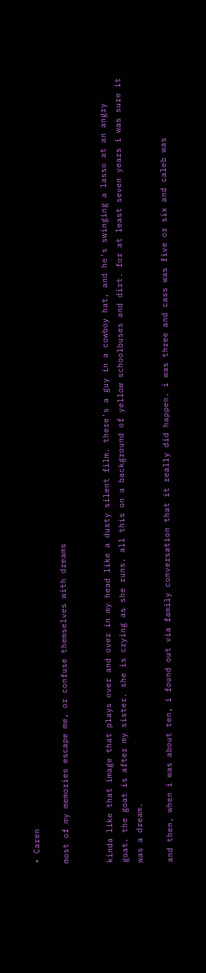• Caren

most of my memories escape me, or confuse themselves with dreams


kinda like that image that plays over and over in my head like a dusty silent film. there's a guy in a cowboy hat, and he's swinging a lasso at an angry goat. the goat is after my sister. she is crying as she runs. all this on a background of yellow schoolbuses and dirt. for at least seven years i was sure it was a dream.

and then, when i was about ten, i found out via family conversation that it really did happen. i was three and cass was five or six and caleb was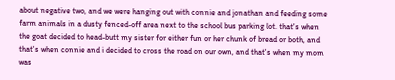about negative two, and we were hanging out with connie and jonathan and feeding some farm animals in a dusty fenced-off area next to the school bus parking lot. that's when the goat decided to head-butt my sister for either fun or her chunk of bread or both, and that's when connie and i decided to cross the road on our own, and that's when my mom was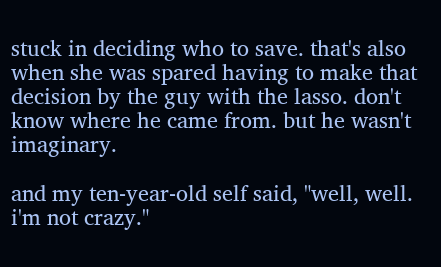stuck in deciding who to save. that's also when she was spared having to make that decision by the guy with the lasso. don't know where he came from. but he wasn't imaginary.

and my ten-year-old self said, "well, well. i'm not crazy."